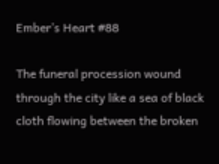Ember’s Heart #88

The funeral procession wound through the city like a sea of black cloth flowing between the broken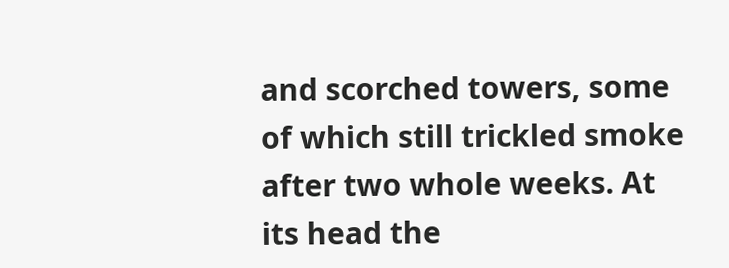and scorched towers, some of which still trickled smoke after two whole weeks. At its head the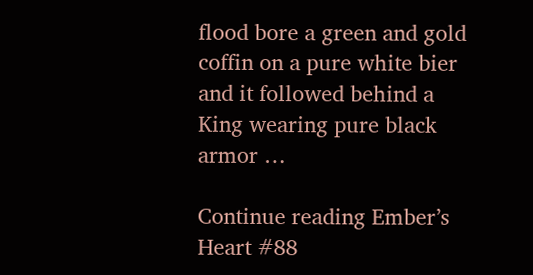flood bore a green and gold coffin on a pure white bier and it followed behind a King wearing pure black armor …

Continue reading Ember’s Heart #88